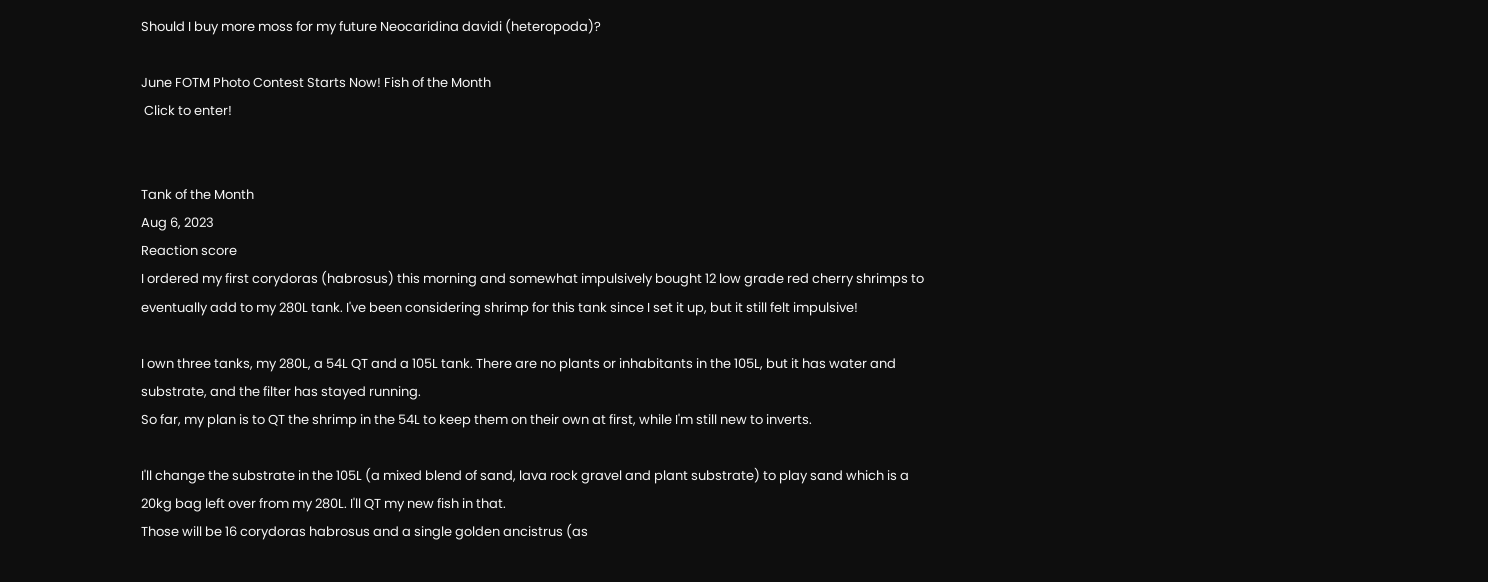Should I buy more moss for my future Neocaridina davidi (heteropoda)?

June FOTM Photo Contest Starts Now! Fish of the Month
 Click to enter!


Tank of the Month
Aug 6, 2023
Reaction score
I ordered my first corydoras (habrosus) this morning and somewhat impulsively bought 12 low grade red cherry shrimps to eventually add to my 280L tank. I've been considering shrimp for this tank since I set it up, but it still felt impulsive!

I own three tanks, my 280L, a 54L QT and a 105L tank. There are no plants or inhabitants in the 105L, but it has water and substrate, and the filter has stayed running.
So far, my plan is to QT the shrimp in the 54L to keep them on their own at first, while I'm still new to inverts.

I'll change the substrate in the 105L (a mixed blend of sand, lava rock gravel and plant substrate) to play sand which is a 20kg bag left over from my 280L. I'll QT my new fish in that.
Those will be 16 corydoras habrosus and a single golden ancistrus (as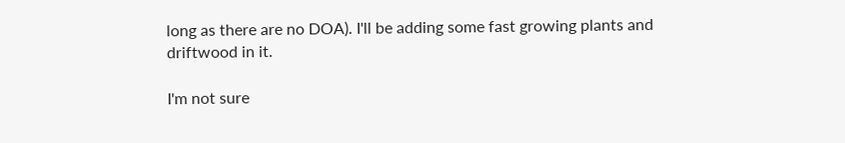long as there are no DOA). I'll be adding some fast growing plants and driftwood in it.

I'm not sure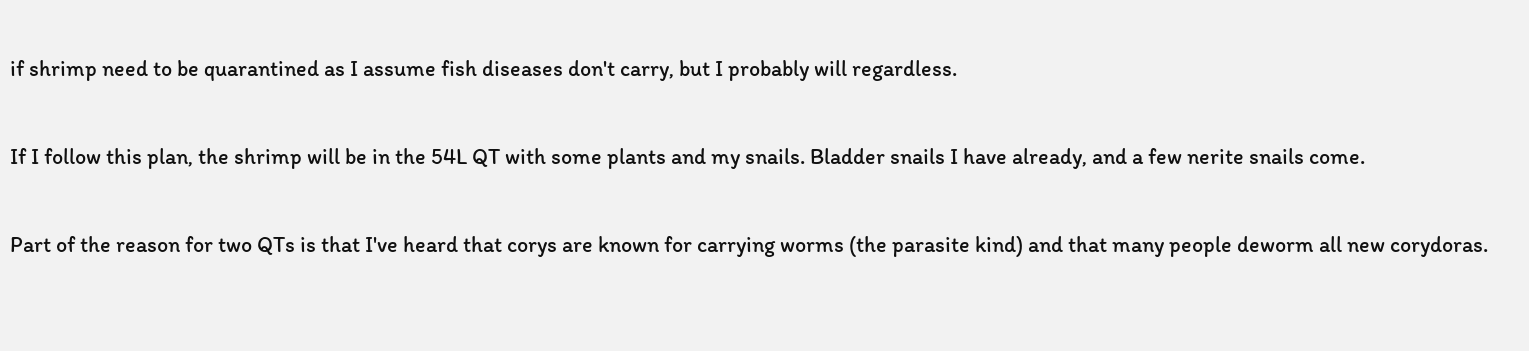if shrimp need to be quarantined as I assume fish diseases don't carry, but I probably will regardless.

If I follow this plan, the shrimp will be in the 54L QT with some plants and my snails. Bladder snails I have already, and a few nerite snails come.

Part of the reason for two QTs is that I've heard that corys are known for carrying worms (the parasite kind) and that many people deworm all new corydoras.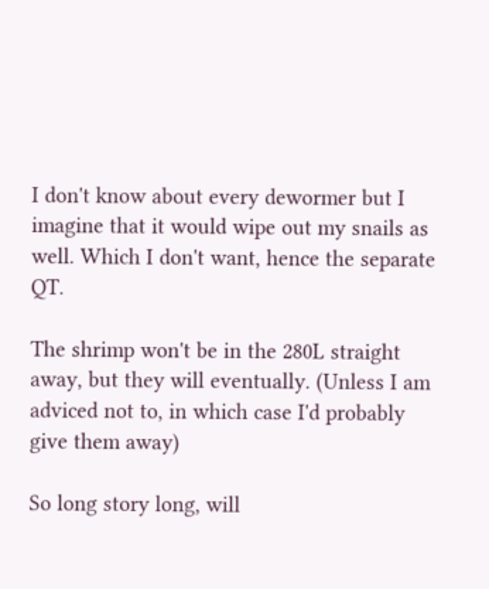I don't know about every dewormer but I imagine that it would wipe out my snails as well. Which I don't want, hence the separate QT.

The shrimp won't be in the 280L straight away, but they will eventually. (Unless I am adviced not to, in which case I'd probably give them away)

So long story long, will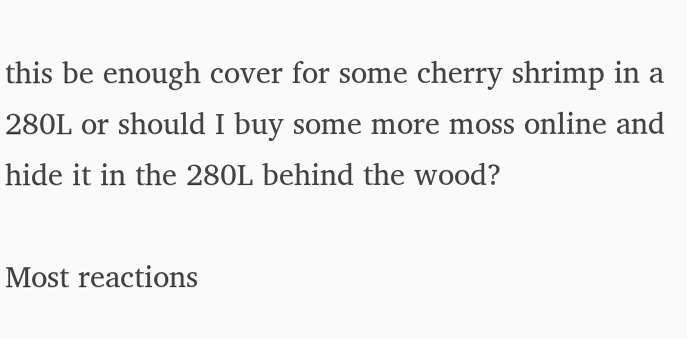this be enough cover for some cherry shrimp in a 280L or should I buy some more moss online and hide it in the 280L behind the wood?

Most reactions